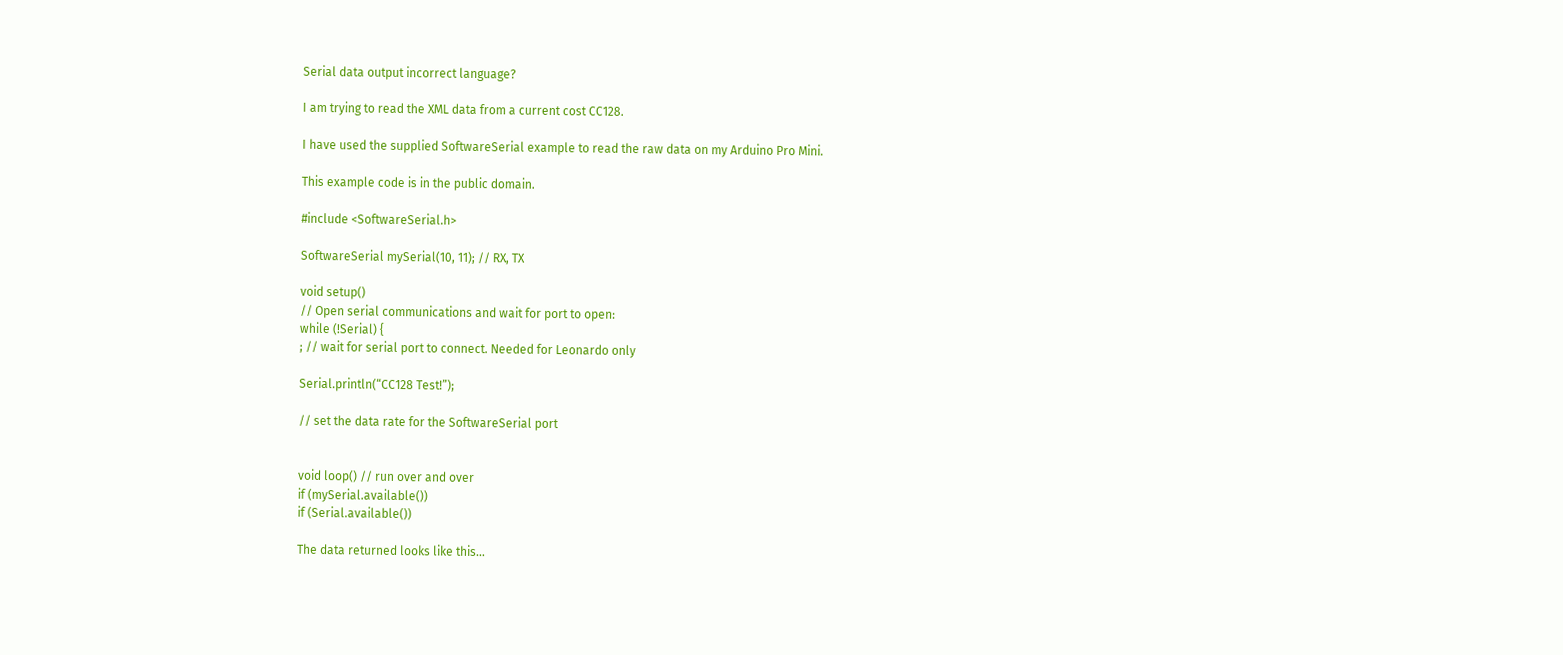Serial data output incorrect language?

I am trying to read the XML data from a current cost CC128.

I have used the supplied SoftwareSerial example to read the raw data on my Arduino Pro Mini.

This example code is in the public domain.

#include <SoftwareSerial.h>

SoftwareSerial mySerial(10, 11); // RX, TX

void setup()
// Open serial communications and wait for port to open:
while (!Serial) {
; // wait for serial port to connect. Needed for Leonardo only

Serial.println(“CC128 Test!”);

// set the data rate for the SoftwareSerial port


void loop() // run over and over
if (mySerial.available())
if (Serial.available())

The data returned looks like this…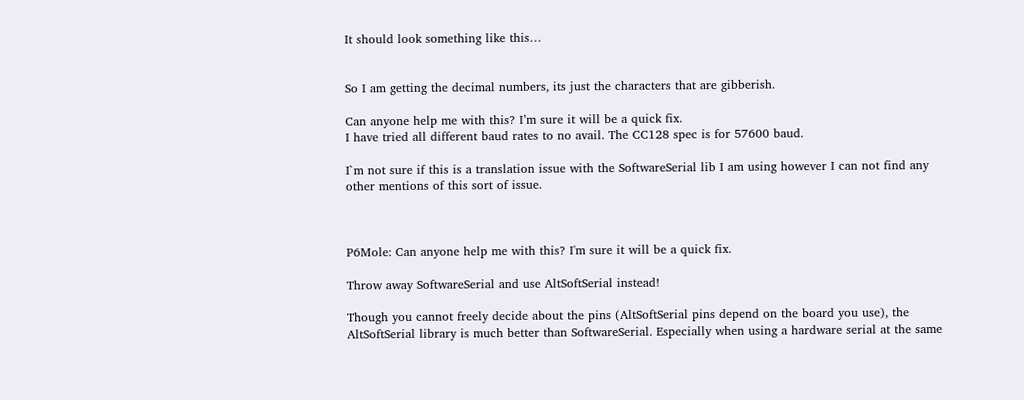It should look something like this…


So I am getting the decimal numbers, its just the characters that are gibberish.

Can anyone help me with this? I’m sure it will be a quick fix.
I have tried all different baud rates to no avail. The CC128 spec is for 57600 baud.

I`m not sure if this is a translation issue with the SoftwareSerial lib I am using however I can not find any other mentions of this sort of issue.



P6Mole: Can anyone help me with this? I'm sure it will be a quick fix.

Throw away SoftwareSerial and use AltSoftSerial instead!

Though you cannot freely decide about the pins (AltSoftSerial pins depend on the board you use), the AltSoftSerial library is much better than SoftwareSerial. Especially when using a hardware serial at the same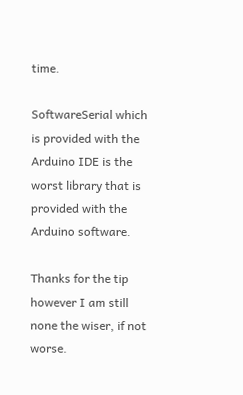time.

SoftwareSerial which is provided with the Arduino IDE is the worst library that is provided with the Arduino software.

Thanks for the tip however I am still none the wiser, if not worse.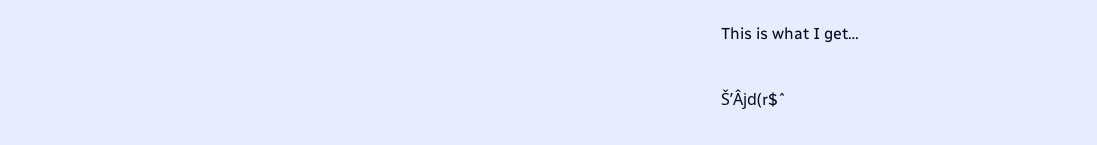This is what I get…

Š’Âjd(r$ˆ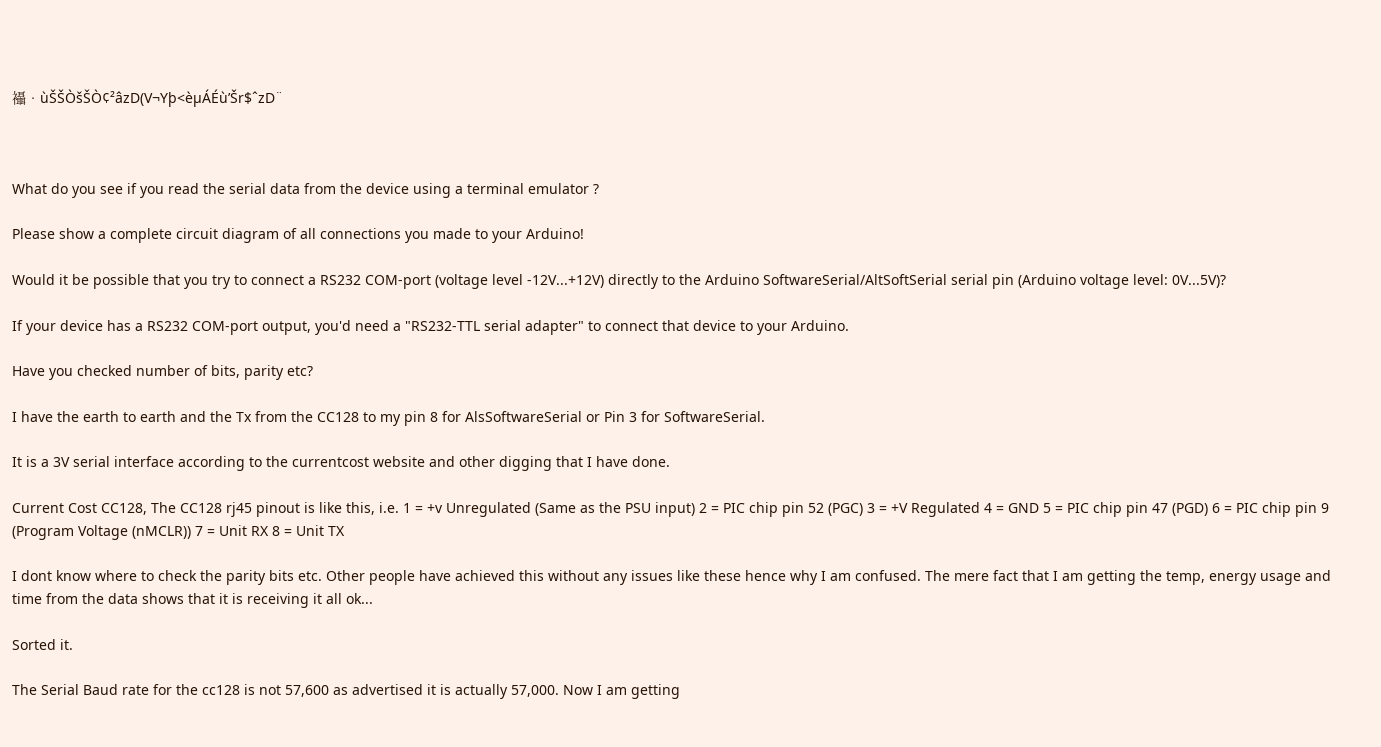襵•ùŠŠÒšŠÒ¢²âzD(V¬Yþ<èµÁÉù’Šr$ˆzD¨



What do you see if you read the serial data from the device using a terminal emulator ?

Please show a complete circuit diagram of all connections you made to your Arduino!

Would it be possible that you try to connect a RS232 COM-port (voltage level -12V...+12V) directly to the Arduino SoftwareSerial/AltSoftSerial serial pin (Arduino voltage level: 0V...5V)?

If your device has a RS232 COM-port output, you'd need a "RS232-TTL serial adapter" to connect that device to your Arduino.

Have you checked number of bits, parity etc?

I have the earth to earth and the Tx from the CC128 to my pin 8 for AlsSoftwareSerial or Pin 3 for SoftwareSerial.

It is a 3V serial interface according to the currentcost website and other digging that I have done.

Current Cost CC128, The CC128 rj45 pinout is like this, i.e. 1 = +v Unregulated (Same as the PSU input) 2 = PIC chip pin 52 (PGC) 3 = +V Regulated 4 = GND 5 = PIC chip pin 47 (PGD) 6 = PIC chip pin 9 (Program Voltage (nMCLR)) 7 = Unit RX 8 = Unit TX

I dont know where to check the parity bits etc. Other people have achieved this without any issues like these hence why I am confused. The mere fact that I am getting the temp, energy usage and time from the data shows that it is receiving it all ok...

Sorted it.

The Serial Baud rate for the cc128 is not 57,600 as advertised it is actually 57,000. Now I am getting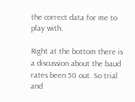the correct data for me to play with.

Right at the bottom there is a discussion about the baud rates been 50 out. So trial and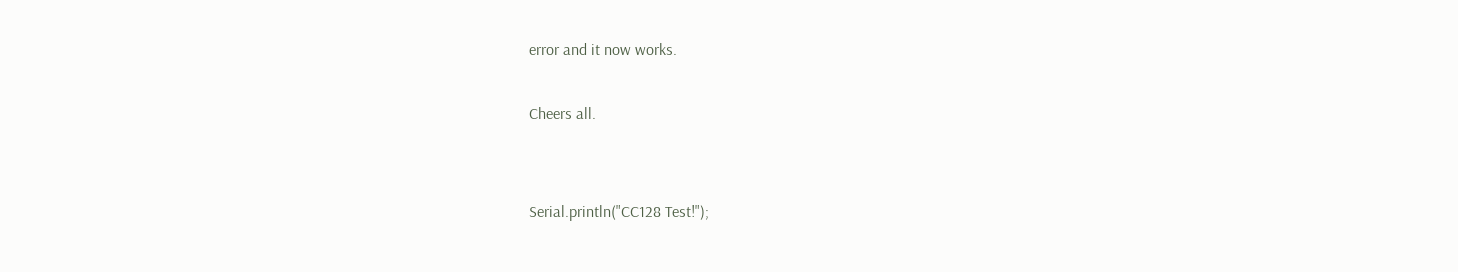error and it now works.

Cheers all.


Serial.println("CC128 Test!");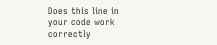Does this line in your code work correctly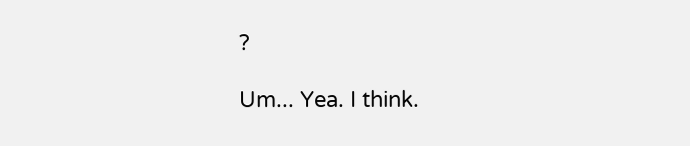?

Um... Yea. I think.